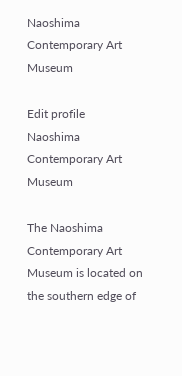Naoshima Contemporary Art Museum

Edit profile
Naoshima Contemporary Art Museum

The Naoshima Contemporary Art Museum is located on the southern edge of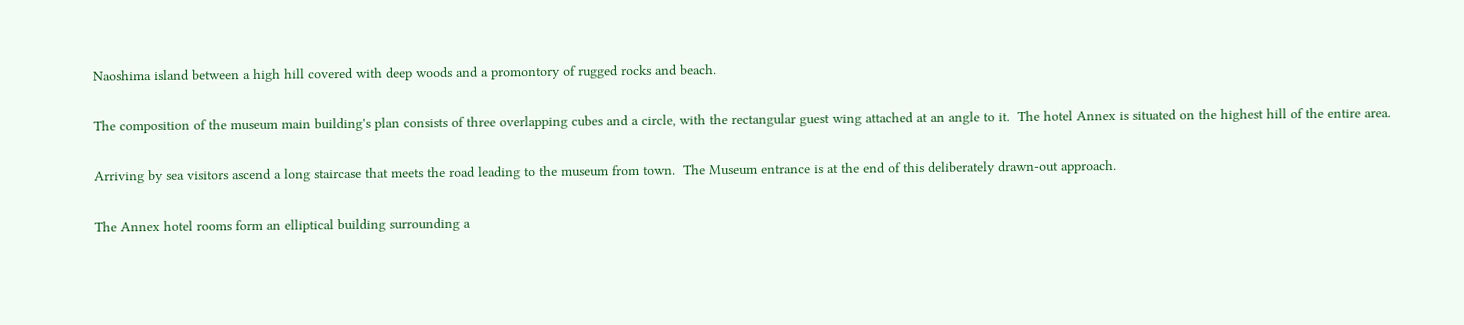Naoshima island between a high hill covered with deep woods and a promontory of rugged rocks and beach.

The composition of the museum main building's plan consists of three overlapping cubes and a circle, with the rectangular guest wing attached at an angle to it.  The hotel Annex is situated on the highest hill of the entire area.

Arriving by sea visitors ascend a long staircase that meets the road leading to the museum from town.  The Museum entrance is at the end of this deliberately drawn-out approach.

The Annex hotel rooms form an elliptical building surrounding a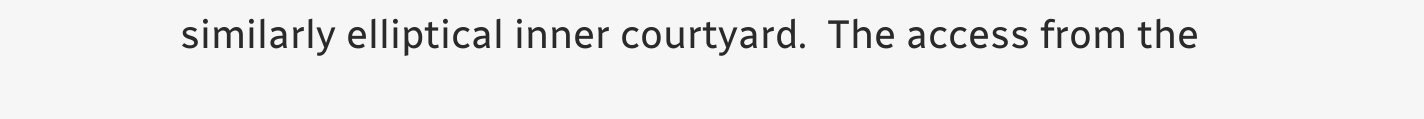similarly elliptical inner courtyard.  The access from the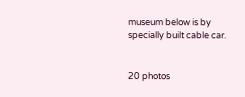museum below is by specially built cable car.


20 photos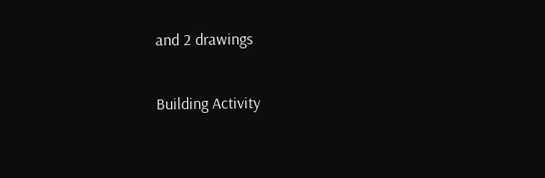and 2 drawings

Building Activity